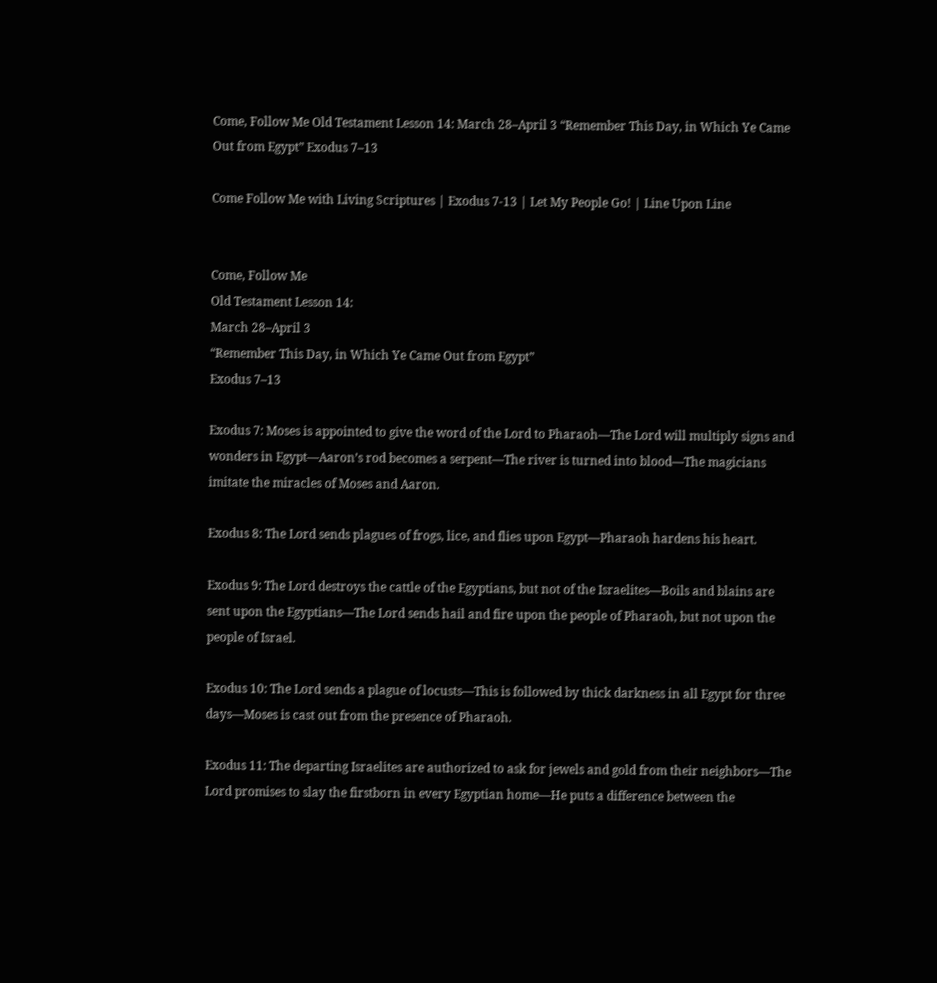Come, Follow Me Old Testament Lesson 14: March 28–April 3 “Remember This Day, in Which Ye Came Out from Egypt” Exodus 7–13

Come Follow Me with Living Scriptures | Exodus 7-13 | Let My People Go! | Line Upon Line


Come, Follow Me
Old Testament Lesson 14:
March 28–April 3
“Remember This Day, in Which Ye Came Out from Egypt”
Exodus 7–13

Exodus 7: Moses is appointed to give the word of the Lord to Pharaoh—The Lord will multiply signs and wonders in Egypt—Aaron’s rod becomes a serpent—The river is turned into blood—The magicians imitate the miracles of Moses and Aaron.

Exodus 8: The Lord sends plagues of frogs, lice, and flies upon Egypt—Pharaoh hardens his heart.

Exodus 9: The Lord destroys the cattle of the Egyptians, but not of the Israelites—Boils and blains are sent upon the Egyptians—The Lord sends hail and fire upon the people of Pharaoh, but not upon the people of Israel.

Exodus 10: The Lord sends a plague of locusts—This is followed by thick darkness in all Egypt for three days—Moses is cast out from the presence of Pharaoh.

Exodus 11: The departing Israelites are authorized to ask for jewels and gold from their neighbors—The Lord promises to slay the firstborn in every Egyptian home—He puts a difference between the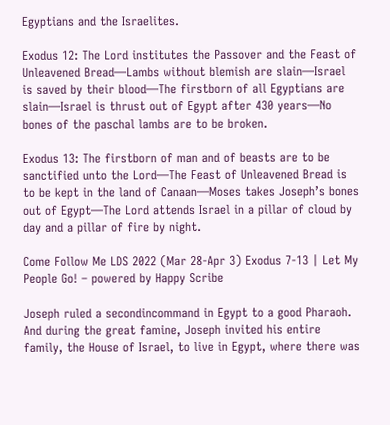Egyptians and the Israelites.

Exodus 12: The Lord institutes the Passover and the Feast of Unleavened Bread—Lambs without blemish are slain—Israel is saved by their blood—The firstborn of all Egyptians are slain—Israel is thrust out of Egypt after 430 years—No bones of the paschal lambs are to be broken.

Exodus 13: The firstborn of man and of beasts are to be sanctified unto the Lord—The Feast of Unleavened Bread is to be kept in the land of Canaan—Moses takes Joseph’s bones out of Egypt—The Lord attends Israel in a pillar of cloud by day and a pillar of fire by night.

Come Follow Me LDS 2022 (Mar 28-Apr 3) Exodus 7-13 | Let My People Go! – powered by Happy Scribe

Joseph ruled a secondincommand in Egypt to a good Pharaoh. And during the great famine, Joseph invited his entire family, the House of Israel, to live in Egypt, where there was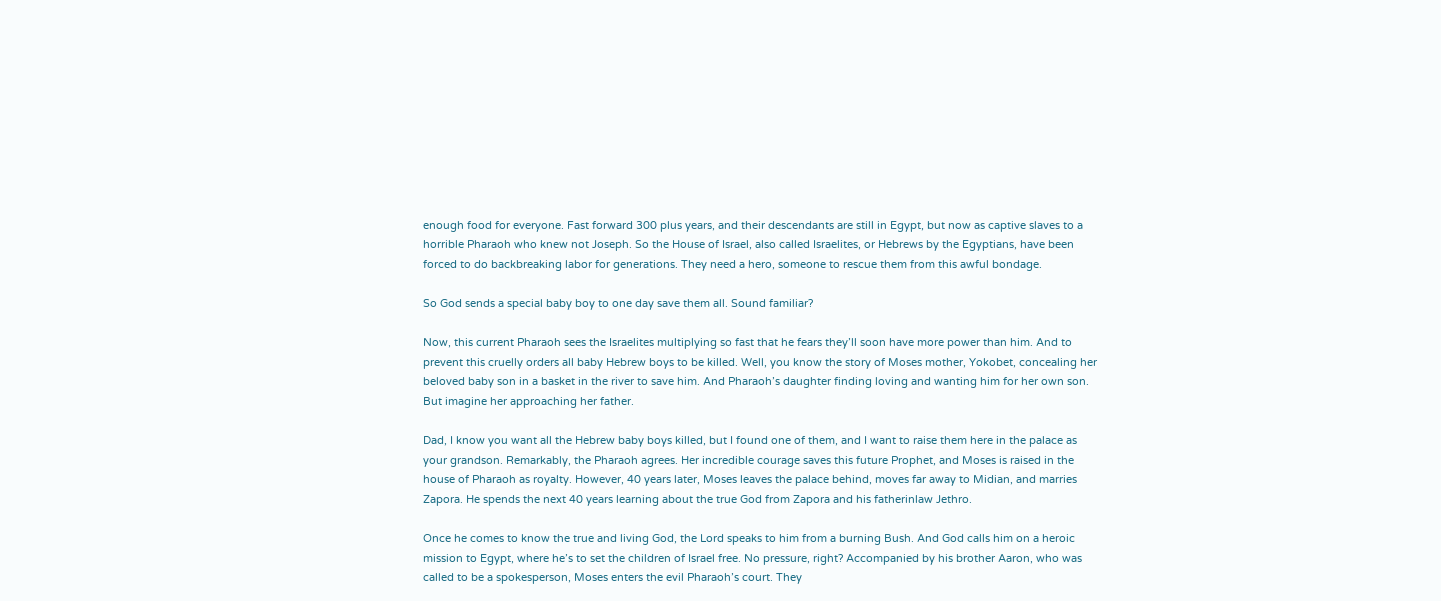enough food for everyone. Fast forward 300 plus years, and their descendants are still in Egypt, but now as captive slaves to a horrible Pharaoh who knew not Joseph. So the House of Israel, also called Israelites, or Hebrews by the Egyptians, have been forced to do backbreaking labor for generations. They need a hero, someone to rescue them from this awful bondage.

So God sends a special baby boy to one day save them all. Sound familiar?

Now, this current Pharaoh sees the Israelites multiplying so fast that he fears they’ll soon have more power than him. And to prevent this cruelly orders all baby Hebrew boys to be killed. Well, you know the story of Moses mother, Yokobet, concealing her beloved baby son in a basket in the river to save him. And Pharaoh’s daughter finding loving and wanting him for her own son. But imagine her approaching her father.

Dad, I know you want all the Hebrew baby boys killed, but I found one of them, and I want to raise them here in the palace as your grandson. Remarkably, the Pharaoh agrees. Her incredible courage saves this future Prophet, and Moses is raised in the house of Pharaoh as royalty. However, 40 years later, Moses leaves the palace behind, moves far away to Midian, and marries Zapora. He spends the next 40 years learning about the true God from Zapora and his fatherinlaw Jethro.

Once he comes to know the true and living God, the Lord speaks to him from a burning Bush. And God calls him on a heroic mission to Egypt, where he’s to set the children of Israel free. No pressure, right? Accompanied by his brother Aaron, who was called to be a spokesperson, Moses enters the evil Pharaoh’s court. They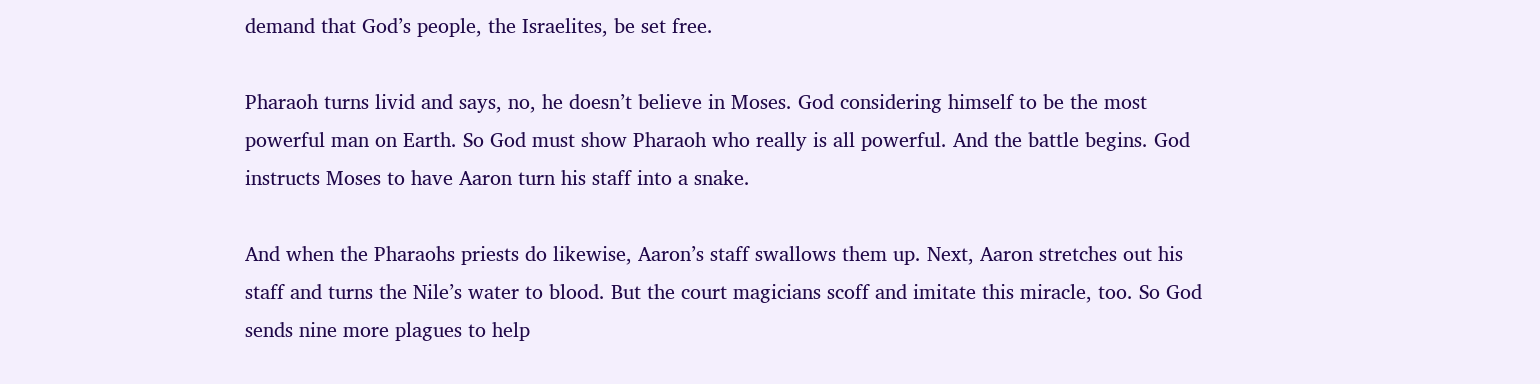demand that God’s people, the Israelites, be set free.

Pharaoh turns livid and says, no, he doesn’t believe in Moses. God considering himself to be the most powerful man on Earth. So God must show Pharaoh who really is all powerful. And the battle begins. God instructs Moses to have Aaron turn his staff into a snake.

And when the Pharaohs priests do likewise, Aaron’s staff swallows them up. Next, Aaron stretches out his staff and turns the Nile’s water to blood. But the court magicians scoff and imitate this miracle, too. So God sends nine more plagues to help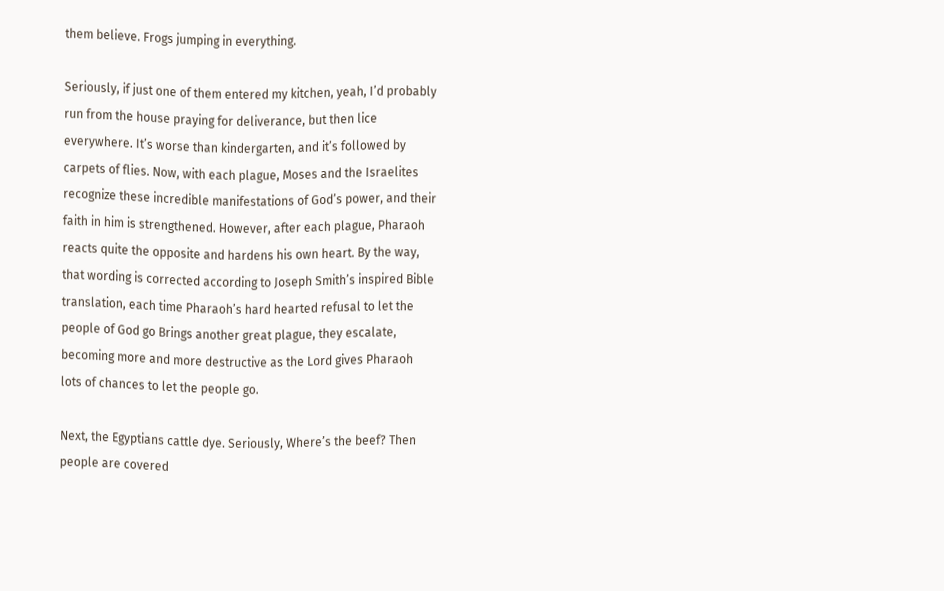them believe. Frogs jumping in everything.

Seriously, if just one of them entered my kitchen, yeah, I’d probably run from the house praying for deliverance, but then lice everywhere. It’s worse than kindergarten, and it’s followed by carpets of flies. Now, with each plague, Moses and the Israelites recognize these incredible manifestations of God’s power, and their faith in him is strengthened. However, after each plague, Pharaoh reacts quite the opposite and hardens his own heart. By the way, that wording is corrected according to Joseph Smith’s inspired Bible translation, each time Pharaoh’s hard hearted refusal to let the people of God go Brings another great plague, they escalate, becoming more and more destructive as the Lord gives Pharaoh lots of chances to let the people go.

Next, the Egyptians cattle dye. Seriously, Where’s the beef? Then people are covered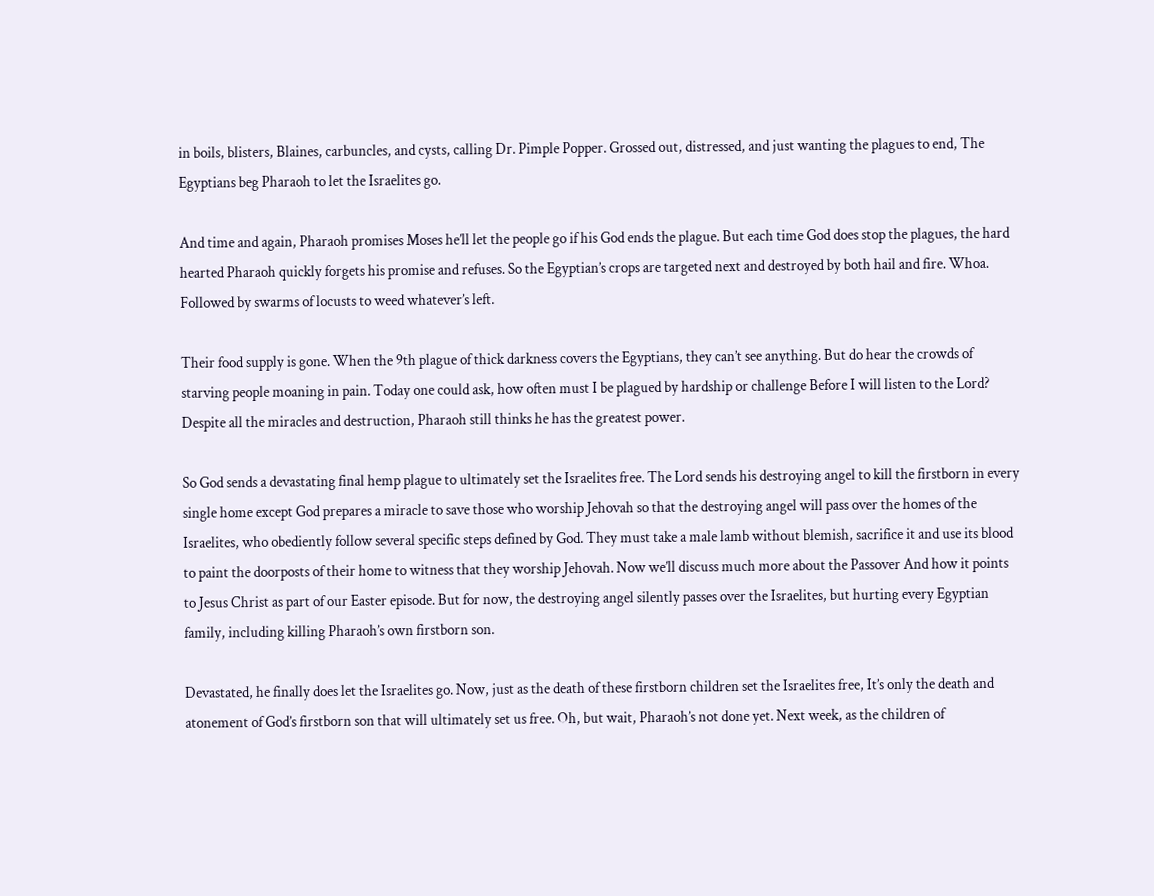in boils, blisters, Blaines, carbuncles, and cysts, calling Dr. Pimple Popper. Grossed out, distressed, and just wanting the plagues to end, The Egyptians beg Pharaoh to let the Israelites go.

And time and again, Pharaoh promises Moses he’ll let the people go if his God ends the plague. But each time God does stop the plagues, the hard hearted Pharaoh quickly forgets his promise and refuses. So the Egyptian’s crops are targeted next and destroyed by both hail and fire. Whoa. Followed by swarms of locusts to weed whatever’s left.

Their food supply is gone. When the 9th plague of thick darkness covers the Egyptians, they can’t see anything. But do hear the crowds of starving people moaning in pain. Today one could ask, how often must I be plagued by hardship or challenge Before I will listen to the Lord? Despite all the miracles and destruction, Pharaoh still thinks he has the greatest power.

So God sends a devastating final hemp plague to ultimately set the Israelites free. The Lord sends his destroying angel to kill the firstborn in every single home except God prepares a miracle to save those who worship Jehovah so that the destroying angel will pass over the homes of the Israelites, who obediently follow several specific steps defined by God. They must take a male lamb without blemish, sacrifice it and use its blood to paint the doorposts of their home to witness that they worship Jehovah. Now we’ll discuss much more about the Passover And how it points to Jesus Christ as part of our Easter episode. But for now, the destroying angel silently passes over the Israelites, but hurting every Egyptian family, including killing Pharaoh’s own firstborn son.

Devastated, he finally does let the Israelites go. Now, just as the death of these firstborn children set the Israelites free, It’s only the death and atonement of God’s firstborn son that will ultimately set us free. Oh, but wait, Pharaoh’s not done yet. Next week, as the children of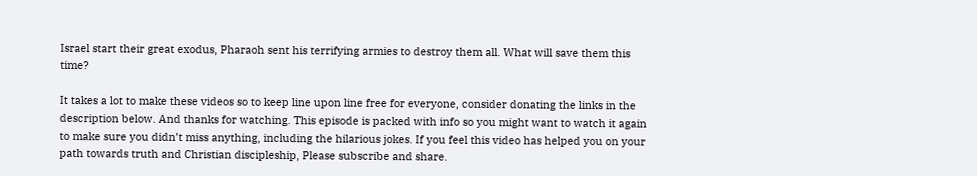Israel start their great exodus, Pharaoh sent his terrifying armies to destroy them all. What will save them this time?

It takes a lot to make these videos so to keep line upon line free for everyone, consider donating the links in the description below. And thanks for watching. This episode is packed with info so you might want to watch it again to make sure you didn’t miss anything, including the hilarious jokes. If you feel this video has helped you on your path towards truth and Christian discipleship, Please subscribe and share.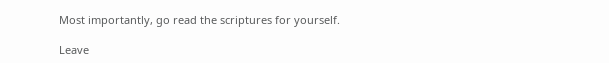Most importantly, go read the scriptures for yourself.

Leave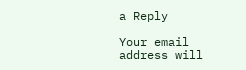a Reply

Your email address will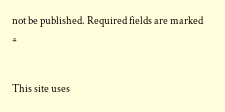not be published. Required fields are marked *

This site uses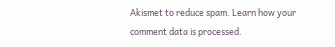Akismet to reduce spam. Learn how your comment data is processed.